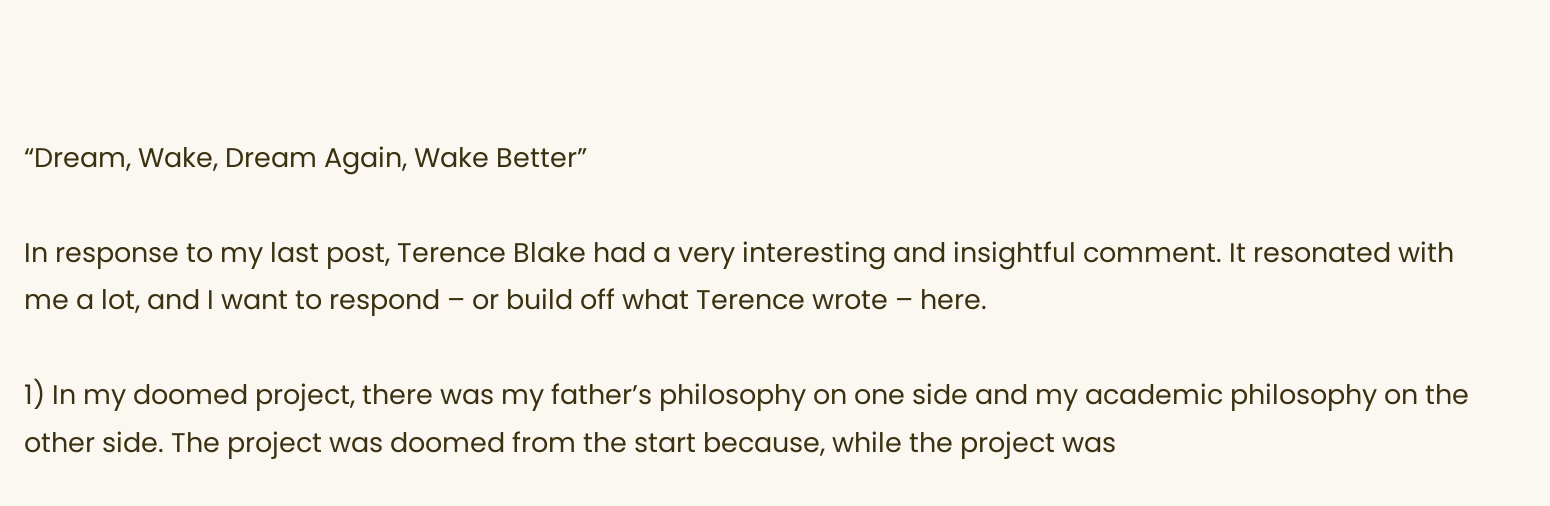“Dream, Wake, Dream Again, Wake Better”

In response to my last post, Terence Blake had a very interesting and insightful comment. It resonated with me a lot, and I want to respond – or build off what Terence wrote – here.

1) In my doomed project, there was my father’s philosophy on one side and my academic philosophy on the other side. The project was doomed from the start because, while the project was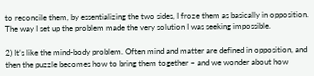to reconcile them, by essentializing the two sides, I froze them as basically in opposition. The way I set up the problem made the very solution I was seeking impossible.

2) It’s like the mind-body problem. Often mind and matter are defined in opposition, and then the puzzle becomes how to bring them together – and we wonder about how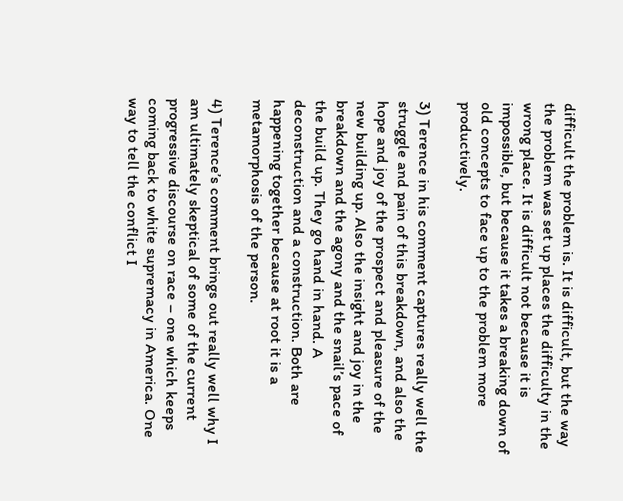difficult the problem is. It is difficult, but the way the problem was set up places the difficulty in the wrong place. It is difficult not because it is impossible, but because it takes a breaking down of old concepts to face up to the problem more productively.

3) Terence in his comment captures really well the struggle and pain of this breakdown, and also the hope and joy of the prospect and pleasure of the new building up. Also the insight and joy in the breakdown and the agony and the snail’s pace of the build up. They go hand in hand. A deconstruction and a construction. Both are happening together because at root it is a metamorphosis of the person.

4) Terence’s comment brings out really well why I am ultimately skeptical of some of the current progressive discourse on race – one which keeps coming back to white supremacy in America. One way to tell the conflict I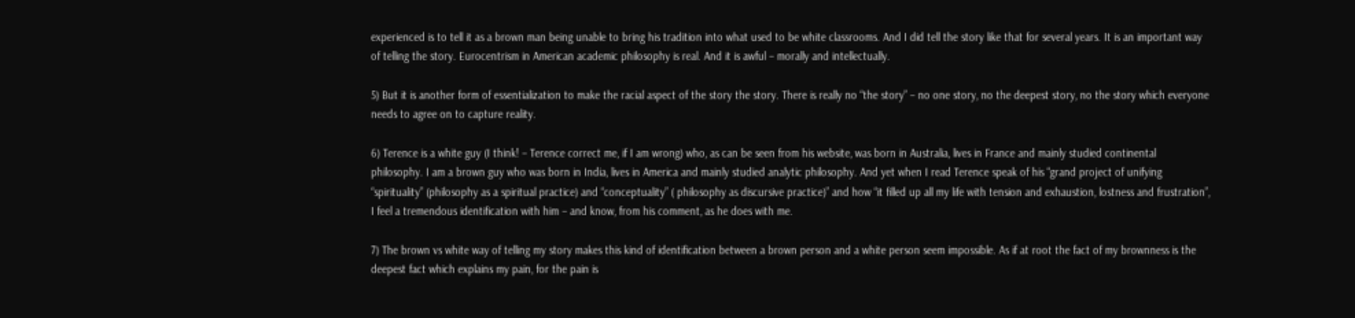experienced is to tell it as a brown man being unable to bring his tradition into what used to be white classrooms. And I did tell the story like that for several years. It is an important way of telling the story. Eurocentrism in American academic philosophy is real. And it is awful – morally and intellectually.

5) But it is another form of essentialization to make the racial aspect of the story the story. There is really no “the story” – no one story, no the deepest story, no the story which everyone needs to agree on to capture reality.

6) Terence is a white guy (I think! – Terence correct me, if I am wrong) who, as can be seen from his website, was born in Australia, lives in France and mainly studied continental philosophy. I am a brown guy who was born in India, lives in America and mainly studied analytic philosophy. And yet when I read Terence speak of his “grand project of unifying “spirituality” (philosophy as a spiritual practice) and “conceptuality” ( philosophy as discursive practice)” and how “it filled up all my life with tension and exhaustion, lostness and frustration”, I feel a tremendous identification with him – and know, from his comment, as he does with me.

7) The brown vs white way of telling my story makes this kind of identification between a brown person and a white person seem impossible. As if at root the fact of my brownness is the deepest fact which explains my pain, for the pain is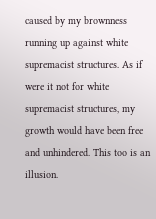caused by my brownness running up against white supremacist structures. As if were it not for white supremacist structures, my growth would have been free and unhindered. This too is an illusion.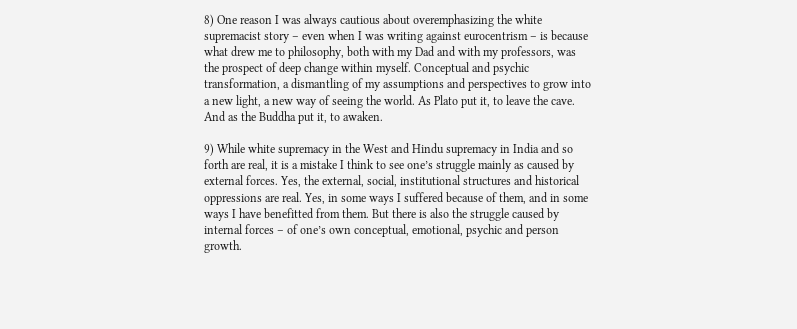8) One reason I was always cautious about overemphasizing the white supremacist story – even when I was writing against eurocentrism – is because what drew me to philosophy, both with my Dad and with my professors, was the prospect of deep change within myself. Conceptual and psychic transformation, a dismantling of my assumptions and perspectives to grow into a new light, a new way of seeing the world. As Plato put it, to leave the cave. And as the Buddha put it, to awaken.

9) While white supremacy in the West and Hindu supremacy in India and so forth are real, it is a mistake I think to see one’s struggle mainly as caused by external forces. Yes, the external, social, institutional structures and historical oppressions are real. Yes, in some ways I suffered because of them, and in some ways I have benefitted from them. But there is also the struggle caused by internal forces – of one’s own conceptual, emotional, psychic and person growth.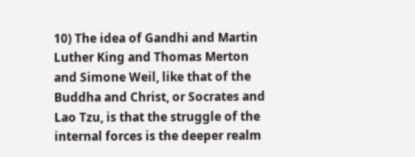10) The idea of Gandhi and Martin Luther King and Thomas Merton and Simone Weil, like that of the Buddha and Christ, or Socrates and Lao Tzu, is that the struggle of the internal forces is the deeper realm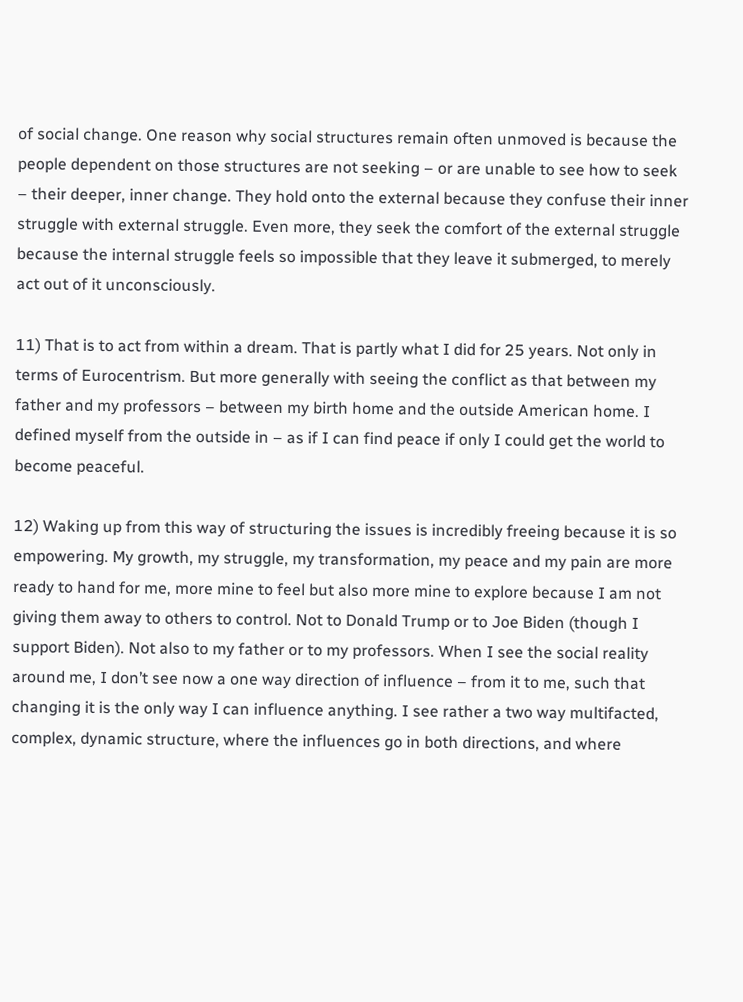of social change. One reason why social structures remain often unmoved is because the people dependent on those structures are not seeking – or are unable to see how to seek – their deeper, inner change. They hold onto the external because they confuse their inner struggle with external struggle. Even more, they seek the comfort of the external struggle because the internal struggle feels so impossible that they leave it submerged, to merely act out of it unconsciously.

11) That is to act from within a dream. That is partly what I did for 25 years. Not only in terms of Eurocentrism. But more generally with seeing the conflict as that between my father and my professors – between my birth home and the outside American home. I defined myself from the outside in – as if I can find peace if only I could get the world to become peaceful.

12) Waking up from this way of structuring the issues is incredibly freeing because it is so empowering. My growth, my struggle, my transformation, my peace and my pain are more ready to hand for me, more mine to feel but also more mine to explore because I am not giving them away to others to control. Not to Donald Trump or to Joe Biden (though I support Biden). Not also to my father or to my professors. When I see the social reality around me, I don’t see now a one way direction of influence – from it to me, such that changing it is the only way I can influence anything. I see rather a two way multifacted, complex, dynamic structure, where the influences go in both directions, and where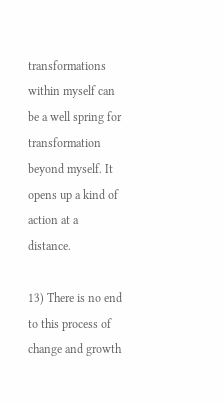transformations within myself can be a well spring for transformation beyond myself. It opens up a kind of action at a distance.

13) There is no end to this process of change and growth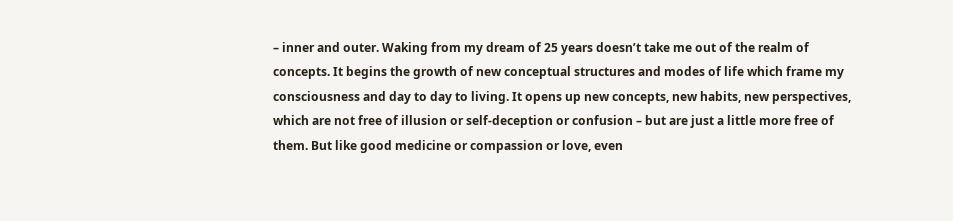– inner and outer. Waking from my dream of 25 years doesn’t take me out of the realm of concepts. It begins the growth of new conceptual structures and modes of life which frame my consciousness and day to day to living. It opens up new concepts, new habits, new perspectives, which are not free of illusion or self-deception or confusion – but are just a little more free of them. But like good medicine or compassion or love, even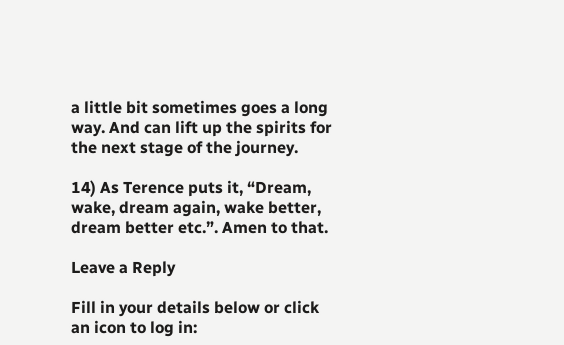a little bit sometimes goes a long way. And can lift up the spirits for the next stage of the journey.

14) As Terence puts it, “Dream, wake, dream again, wake better, dream better etc.”. Amen to that.

Leave a Reply

Fill in your details below or click an icon to log in: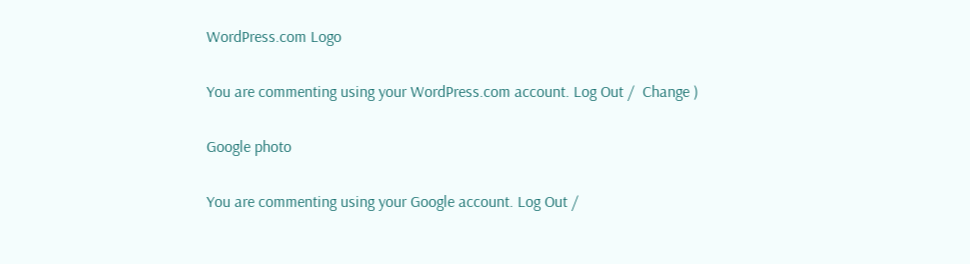WordPress.com Logo

You are commenting using your WordPress.com account. Log Out /  Change )

Google photo

You are commenting using your Google account. Log Out /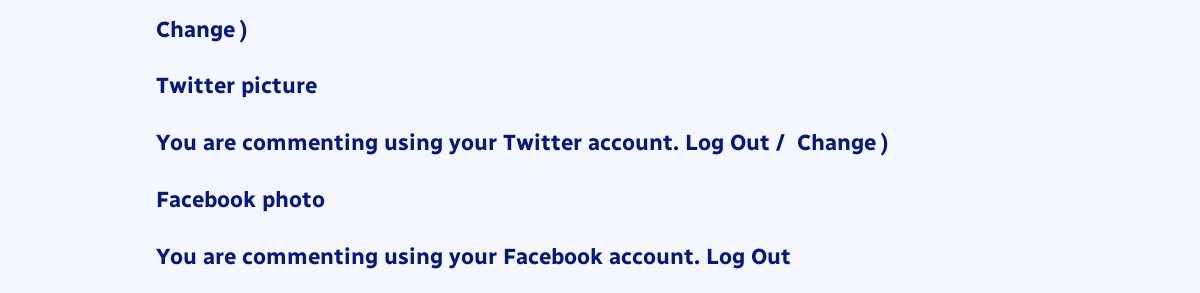Change )

Twitter picture

You are commenting using your Twitter account. Log Out /  Change )

Facebook photo

You are commenting using your Facebook account. Log Out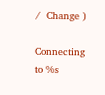/  Change )

Connecting to %s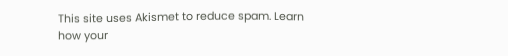This site uses Akismet to reduce spam. Learn how your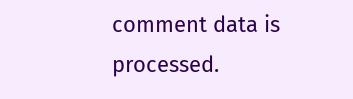comment data is processed.